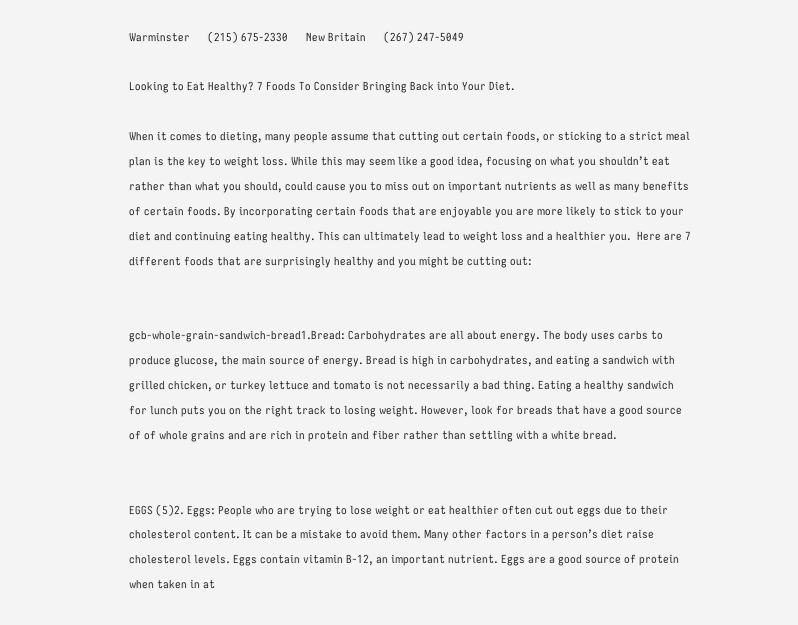Warminster      (215) 675-2330      New Britain      (267) 247-5049

Looking to Eat Healthy? 7 Foods To Consider Bringing Back into Your Diet.

When it comes to dieting, many people assume that cutting out certain foods, or sticking to a strict meal plan is the key to weight loss. While this may seem like a good idea, focusing on what you shouldn’t eat rather than what you should, could cause you to miss out on important nutrients as well as many benefits of certain foods. By incorporating certain foods that are enjoyable you are more likely to stick to your diet and continuing eating healthy. This can ultimately lead to weight loss and a healthier you.  Here are 7 different foods that are surprisingly healthy and you might be cutting out:


gcb-whole-grain-sandwich-bread1.Bread: Carbohydrates are all about energy. The body uses carbs to produce glucose, the main source of energy. Bread is high in carbohydrates, and eating a sandwich with grilled chicken, or turkey lettuce and tomato is not necessarily a bad thing. Eating a healthy sandwich for lunch puts you on the right track to losing weight. However, look for breads that have a good source of of whole grains and are rich in protein and fiber rather than settling with a white bread.


EGGS (5)2. Eggs: People who are trying to lose weight or eat healthier often cut out eggs due to their cholesterol content. It can be a mistake to avoid them. Many other factors in a person’s diet raise cholesterol levels. Eggs contain vitamin B-12, an important nutrient. Eggs are a good source of protein when taken in at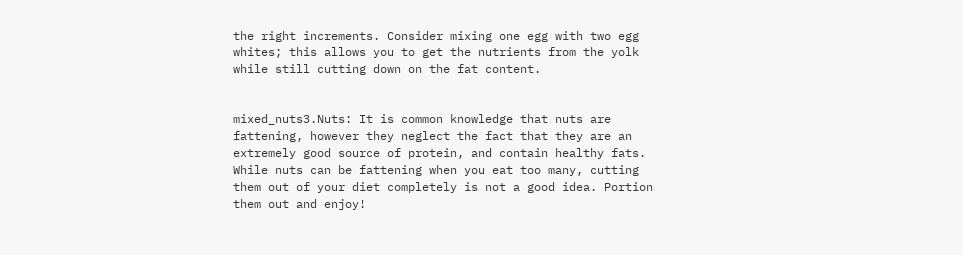the right increments. Consider mixing one egg with two egg whites; this allows you to get the nutrients from the yolk while still cutting down on the fat content.


mixed_nuts3.Nuts: It is common knowledge that nuts are fattening, however they neglect the fact that they are an extremely good source of protein, and contain healthy fats. While nuts can be fattening when you eat too many, cutting them out of your diet completely is not a good idea. Portion them out and enjoy!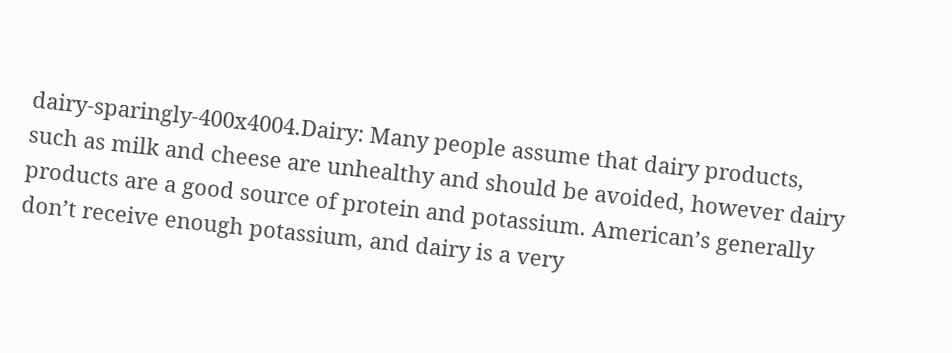dairy-sparingly-400x4004.Dairy: Many people assume that dairy products, such as milk and cheese are unhealthy and should be avoided, however dairy products are a good source of protein and potassium. American’s generally don’t receive enough potassium, and dairy is a very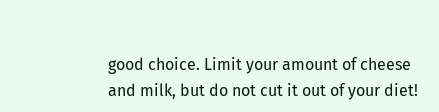good choice. Limit your amount of cheese and milk, but do not cut it out of your diet!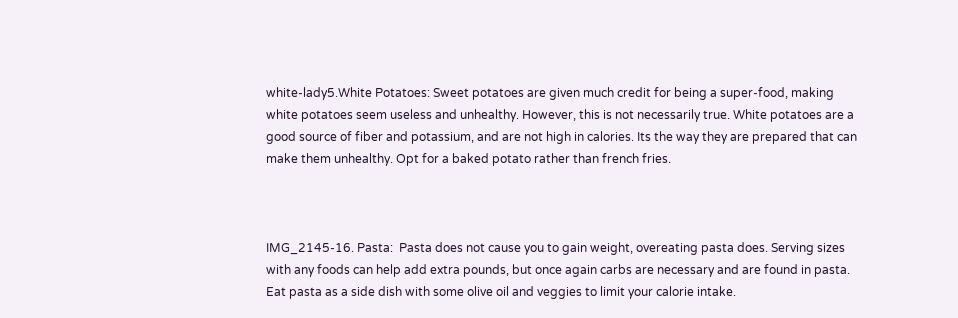white-lady5.White Potatoes: Sweet potatoes are given much credit for being a super-food, making white potatoes seem useless and unhealthy. However, this is not necessarily true. White potatoes are a good source of fiber and potassium, and are not high in calories. Its the way they are prepared that can make them unhealthy. Opt for a baked potato rather than french fries.



IMG_2145-16. Pasta:  Pasta does not cause you to gain weight, overeating pasta does. Serving sizes with any foods can help add extra pounds, but once again carbs are necessary and are found in pasta. Eat pasta as a side dish with some olive oil and veggies to limit your calorie intake.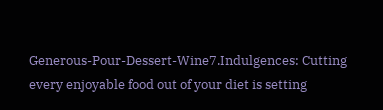Generous-Pour-Dessert-Wine7.Indulgences: Cutting every enjoyable food out of your diet is setting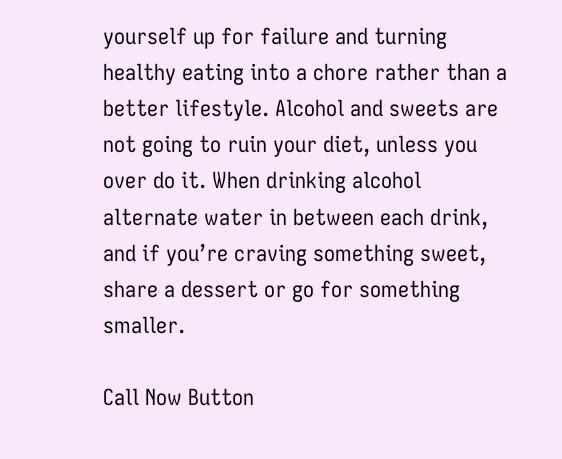yourself up for failure and turning healthy eating into a chore rather than a better lifestyle. Alcohol and sweets are not going to ruin your diet, unless you over do it. When drinking alcohol alternate water in between each drink, and if you’re craving something sweet, share a dessert or go for something smaller.

Call Now Button